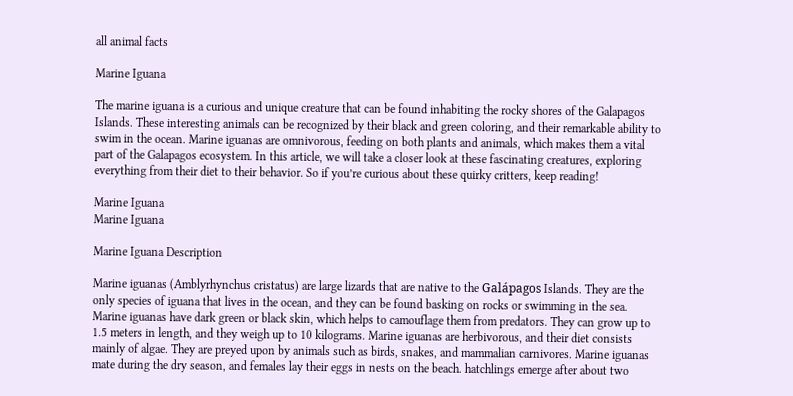all animal facts

Marine Iguana

The marine iguana is a curious and unique creature that can be found inhabiting the rocky shores of the Galapagos Islands. These interesting animals can be recognized by their black and green coloring, and their remarkable ability to swim in the ocean. Marine iguanas are omnivorous, feeding on both plants and animals, which makes them a vital part of the Galapagos ecosystem. In this article, we will take a closer look at these fascinating creatures, exploring everything from their diet to their behavior. So if you’re curious about these quirky critters, keep reading!

Marine Iguana
Marine Iguana

Marine Iguana Description

Marine iguanas (Amblyrhynchus cristatus) are large lizards that are native to the Galápagos Islands. They are the only species of iguana that lives in the ocean, and they can be found basking on rocks or swimming in the sea. Marine iguanas have dark green or black skin, which helps to camouflage them from predators. They can grow up to 1.5 meters in length, and they weigh up to 10 kilograms. Marine iguanas are herbivorous, and their diet consists mainly of algae. They are preyed upon by animals such as birds, snakes, and mammalian carnivores. Marine iguanas mate during the dry season, and females lay their eggs in nests on the beach. hatchlings emerge after about two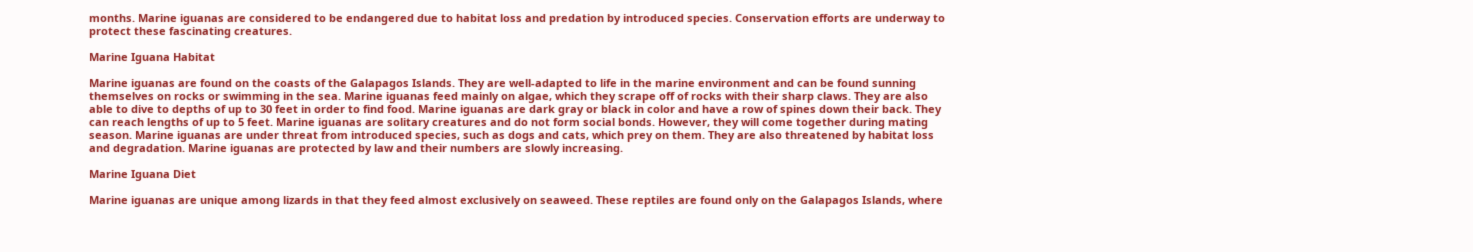months. Marine iguanas are considered to be endangered due to habitat loss and predation by introduced species. Conservation efforts are underway to protect these fascinating creatures.

Marine Iguana Habitat

Marine iguanas are found on the coasts of the Galapagos Islands. They are well-adapted to life in the marine environment and can be found sunning themselves on rocks or swimming in the sea. Marine iguanas feed mainly on algae, which they scrape off of rocks with their sharp claws. They are also able to dive to depths of up to 30 feet in order to find food. Marine iguanas are dark gray or black in color and have a row of spines down their back. They can reach lengths of up to 5 feet. Marine iguanas are solitary creatures and do not form social bonds. However, they will come together during mating season. Marine iguanas are under threat from introduced species, such as dogs and cats, which prey on them. They are also threatened by habitat loss and degradation. Marine iguanas are protected by law and their numbers are slowly increasing.

Marine Iguana Diet

Marine iguanas are unique among lizards in that they feed almost exclusively on seaweed. These reptiles are found only on the Galapagos Islands, where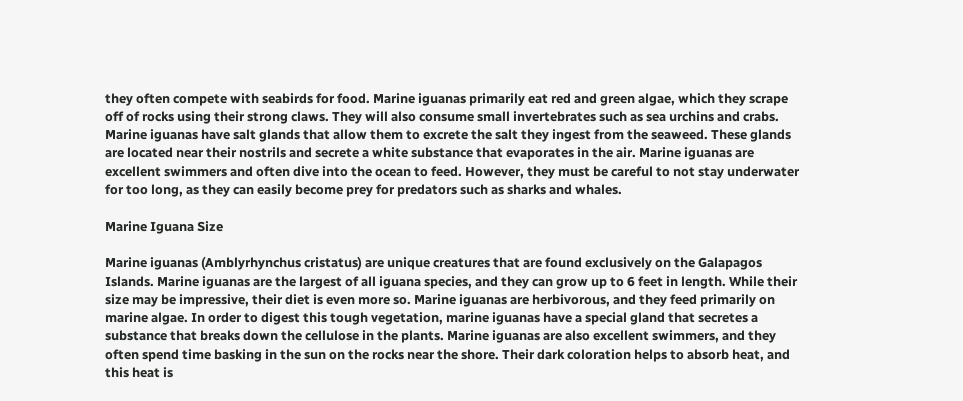they often compete with seabirds for food. Marine iguanas primarily eat red and green algae, which they scrape off of rocks using their strong claws. They will also consume small invertebrates such as sea urchins and crabs. Marine iguanas have salt glands that allow them to excrete the salt they ingest from the seaweed. These glands are located near their nostrils and secrete a white substance that evaporates in the air. Marine iguanas are excellent swimmers and often dive into the ocean to feed. However, they must be careful to not stay underwater for too long, as they can easily become prey for predators such as sharks and whales.

Marine Iguana Size

Marine iguanas (Amblyrhynchus cristatus) are unique creatures that are found exclusively on the Galapagos Islands. Marine iguanas are the largest of all iguana species, and they can grow up to 6 feet in length. While their size may be impressive, their diet is even more so. Marine iguanas are herbivorous, and they feed primarily on marine algae. In order to digest this tough vegetation, marine iguanas have a special gland that secretes a substance that breaks down the cellulose in the plants. Marine iguanas are also excellent swimmers, and they often spend time basking in the sun on the rocks near the shore. Their dark coloration helps to absorb heat, and this heat is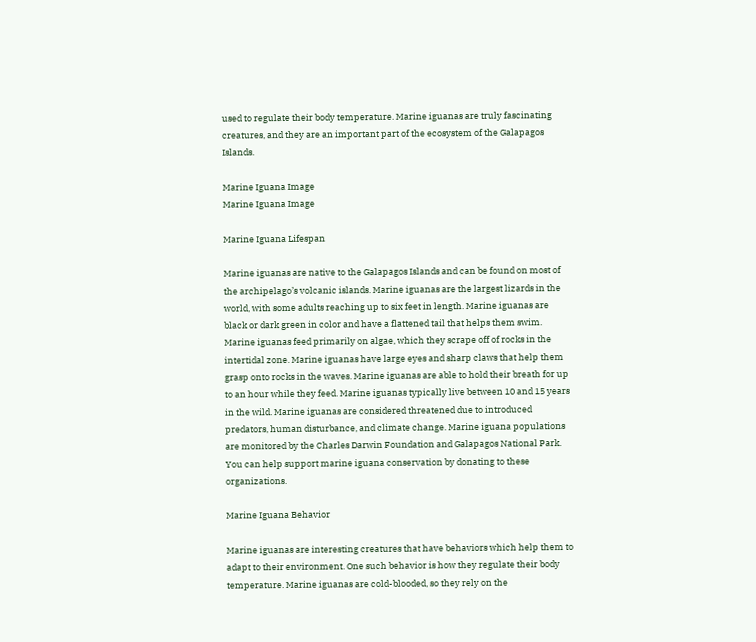used to regulate their body temperature. Marine iguanas are truly fascinating creatures, and they are an important part of the ecosystem of the Galapagos Islands.

Marine Iguana Image
Marine Iguana Image

Marine Iguana Lifespan

Marine iguanas are native to the Galapagos Islands and can be found on most of the archipelago’s volcanic islands. Marine iguanas are the largest lizards in the world, with some adults reaching up to six feet in length. Marine iguanas are black or dark green in color and have a flattened tail that helps them swim. Marine iguanas feed primarily on algae, which they scrape off of rocks in the intertidal zone. Marine iguanas have large eyes and sharp claws that help them grasp onto rocks in the waves. Marine iguanas are able to hold their breath for up to an hour while they feed. Marine iguanas typically live between 10 and 15 years in the wild. Marine iguanas are considered threatened due to introduced predators, human disturbance, and climate change. Marine iguana populations are monitored by the Charles Darwin Foundation and Galapagos National Park. You can help support marine iguana conservation by donating to these organizations.

Marine Iguana Behavior

Marine iguanas are interesting creatures that have behaviors which help them to adapt to their environment. One such behavior is how they regulate their body temperature. Marine iguanas are cold-blooded, so they rely on the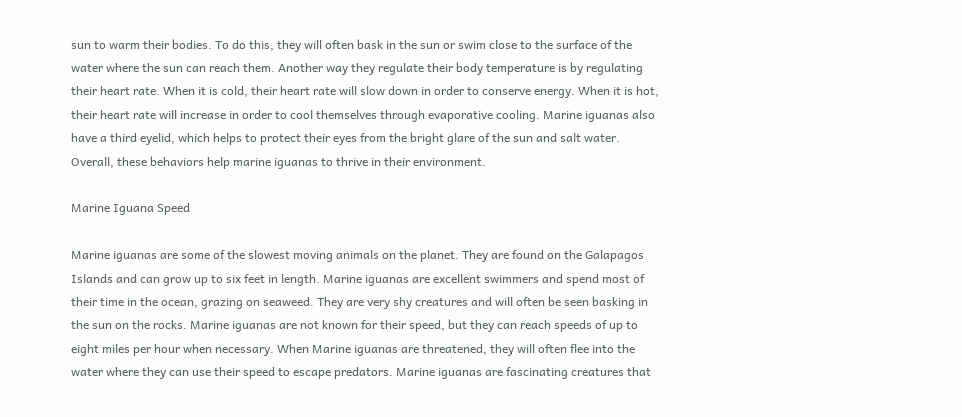sun to warm their bodies. To do this, they will often bask in the sun or swim close to the surface of the water where the sun can reach them. Another way they regulate their body temperature is by regulating their heart rate. When it is cold, their heart rate will slow down in order to conserve energy. When it is hot, their heart rate will increase in order to cool themselves through evaporative cooling. Marine iguanas also have a third eyelid, which helps to protect their eyes from the bright glare of the sun and salt water. Overall, these behaviors help marine iguanas to thrive in their environment.

Marine Iguana Speed

Marine iguanas are some of the slowest moving animals on the planet. They are found on the Galapagos Islands and can grow up to six feet in length. Marine iguanas are excellent swimmers and spend most of their time in the ocean, grazing on seaweed. They are very shy creatures and will often be seen basking in the sun on the rocks. Marine iguanas are not known for their speed, but they can reach speeds of up to eight miles per hour when necessary. When Marine iguanas are threatened, they will often flee into the water where they can use their speed to escape predators. Marine iguanas are fascinating creatures that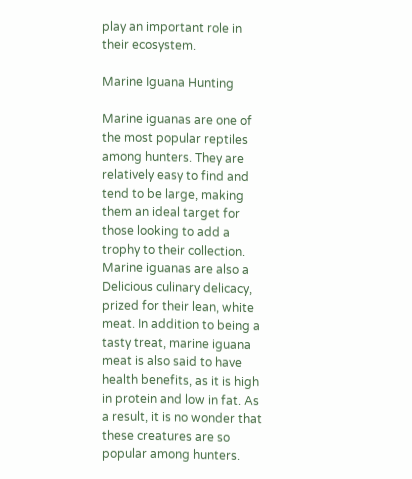play an important role in their ecosystem.

Marine Iguana Hunting

Marine iguanas are one of the most popular reptiles among hunters. They are relatively easy to find and tend to be large, making them an ideal target for those looking to add a trophy to their collection. Marine iguanas are also a Delicious culinary delicacy, prized for their lean, white meat. In addition to being a tasty treat, marine iguana meat is also said to have health benefits, as it is high in protein and low in fat. As a result, it is no wonder that these creatures are so popular among hunters.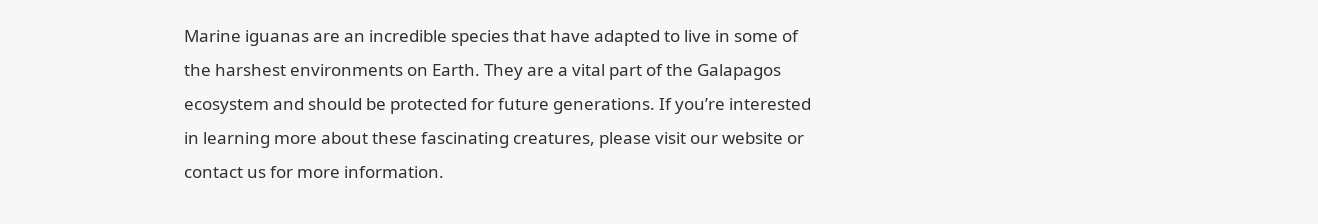Marine iguanas are an incredible species that have adapted to live in some of the harshest environments on Earth. They are a vital part of the Galapagos ecosystem and should be protected for future generations. If you’re interested in learning more about these fascinating creatures, please visit our website or contact us for more information.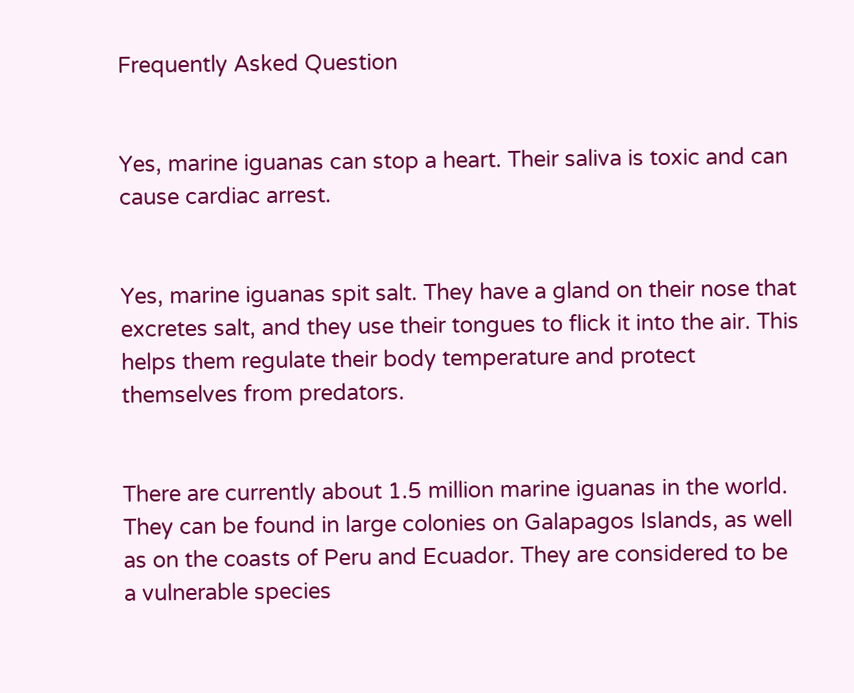Frequently Asked Question


Yes, marine iguanas can stop a heart. Their saliva is toxic and can cause cardiac arrest.


Yes, marine iguanas spit salt. They have a gland on their nose that excretes salt, and they use their tongues to flick it into the air. This helps them regulate their body temperature and protect themselves from predators.


There are currently about 1.5 million marine iguanas in the world. They can be found in large colonies on Galapagos Islands, as well as on the coasts of Peru and Ecuador. They are considered to be a vulnerable species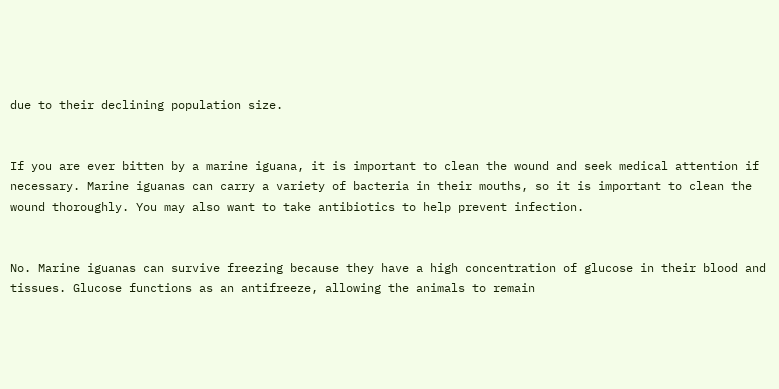due to their declining population size.


If you are ever bitten by a marine iguana, it is important to clean the wound and seek medical attention if necessary. Marine iguanas can carry a variety of bacteria in their mouths, so it is important to clean the wound thoroughly. You may also want to take antibiotics to help prevent infection.


No. Marine iguanas can survive freezing because they have a high concentration of glucose in their blood and tissues. Glucose functions as an antifreeze, allowing the animals to remain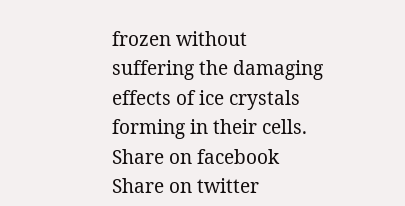frozen without suffering the damaging effects of ice crystals forming in their cells.
Share on facebook
Share on twitter